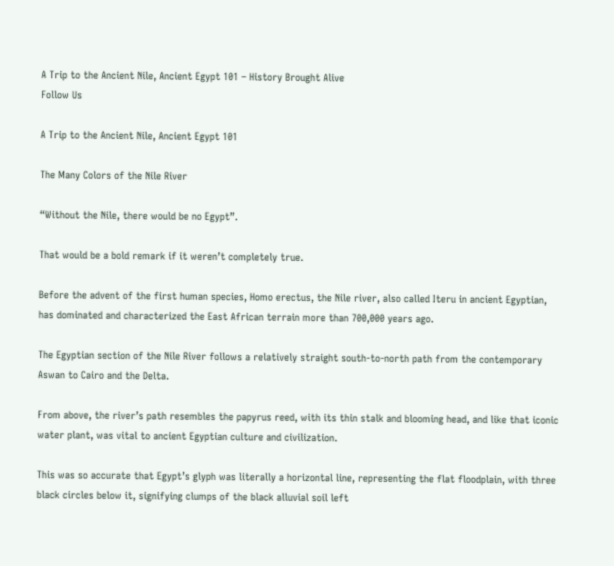A Trip to the Ancient Nile, Ancient Egypt 101 – History Brought Alive
Follow Us

A Trip to the Ancient Nile, Ancient Egypt 101

The Many Colors of the Nile River

“Without the Nile, there would be no Egypt”.

That would be a bold remark if it weren’t completely true.

Before the advent of the first human species, Homo erectus, the Nile river, also called Iteru in ancient Egyptian, has dominated and characterized the East African terrain more than 700,000 years ago.

The Egyptian section of the Nile River follows a relatively straight south-to-north path from the contemporary Aswan to Cairo and the Delta.

From above, the river’s path resembles the papyrus reed, with its thin stalk and blooming head, and like that iconic water plant, was vital to ancient Egyptian culture and civilization.

This was so accurate that Egypt’s glyph was literally a horizontal line, representing the flat floodplain, with three black circles below it, signifying clumps of the black alluvial soil left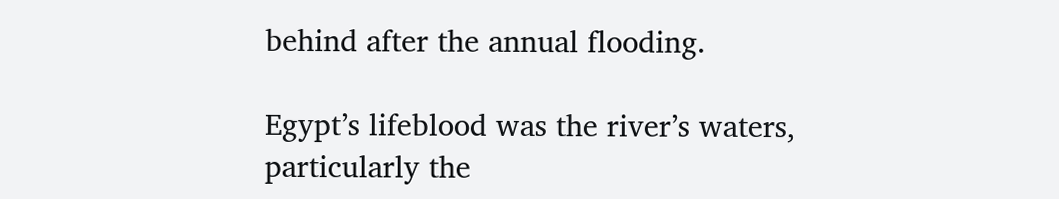behind after the annual flooding.

Egypt’s lifeblood was the river’s waters, particularly the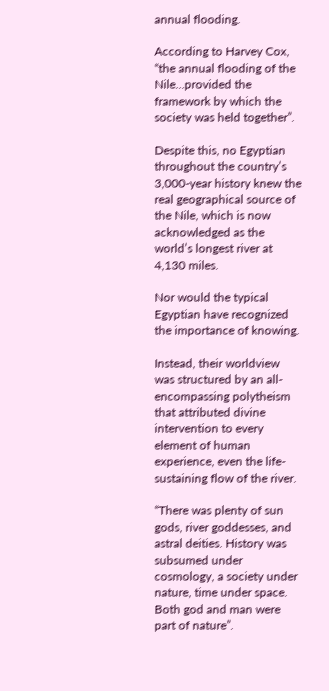annual flooding.

According to Harvey Cox, “the annual flooding of the Nile…provided the framework by which the society was held together”.

Despite this, no Egyptian throughout the country’s 3,000-year history knew the real geographical source of the Nile, which is now acknowledged as the world’s longest river at 4,130 miles.

Nor would the typical Egyptian have recognized the importance of knowing.

Instead, their worldview was structured by an all-encompassing polytheism that attributed divine intervention to every element of human experience, even the life-sustaining flow of the river.

“There was plenty of sun gods, river goddesses, and astral deities. History was subsumed under cosmology, a society under nature, time under space. Both god and man were part of nature”.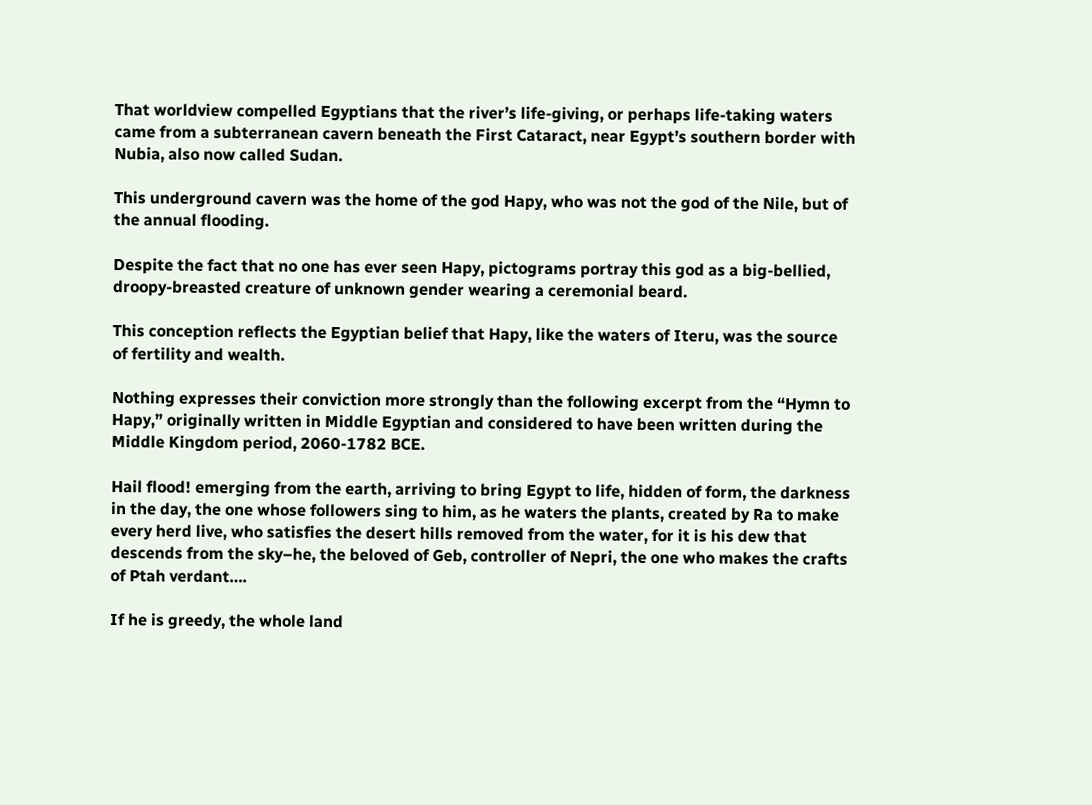That worldview compelled Egyptians that the river’s life-giving, or perhaps life-taking waters came from a subterranean cavern beneath the First Cataract, near Egypt’s southern border with Nubia, also now called Sudan.

This underground cavern was the home of the god Hapy, who was not the god of the Nile, but of the annual flooding.

Despite the fact that no one has ever seen Hapy, pictograms portray this god as a big-bellied, droopy-breasted creature of unknown gender wearing a ceremonial beard.

This conception reflects the Egyptian belief that Hapy, like the waters of Iteru, was the source of fertility and wealth.

Nothing expresses their conviction more strongly than the following excerpt from the “Hymn to Hapy,” originally written in Middle Egyptian and considered to have been written during the Middle Kingdom period, 2060-1782 BCE.

Hail flood! emerging from the earth, arriving to bring Egypt to life, hidden of form, the darkness in the day, the one whose followers sing to him, as he waters the plants, created by Ra to make every herd live, who satisfies the desert hills removed from the water, for it is his dew that descends from the sky–he, the beloved of Geb, controller of Nepri, the one who makes the crafts of Ptah verdant….

If he is greedy, the whole land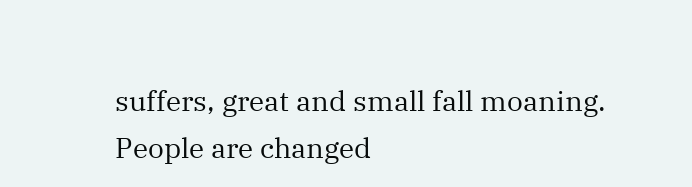suffers, great and small fall moaning. People are changed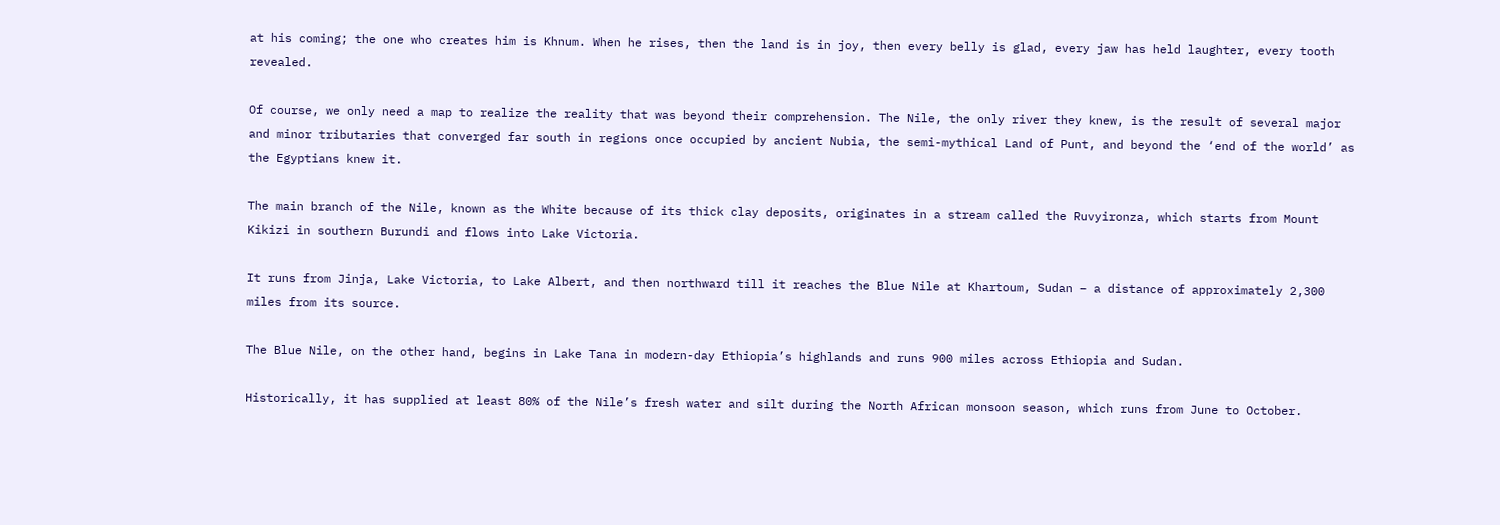at his coming; the one who creates him is Khnum. When he rises, then the land is in joy, then every belly is glad, every jaw has held laughter, every tooth revealed.

Of course, we only need a map to realize the reality that was beyond their comprehension. The Nile, the only river they knew, is the result of several major and minor tributaries that converged far south in regions once occupied by ancient Nubia, the semi-mythical Land of Punt, and beyond the ‘end of the world’ as the Egyptians knew it.

The main branch of the Nile, known as the White because of its thick clay deposits, originates in a stream called the Ruvyironza, which starts from Mount Kikizi in southern Burundi and flows into Lake Victoria.

It runs from Jinja, Lake Victoria, to Lake Albert, and then northward till it reaches the Blue Nile at Khartoum, Sudan – a distance of approximately 2,300 miles from its source.

The Blue Nile, on the other hand, begins in Lake Tana in modern-day Ethiopia’s highlands and runs 900 miles across Ethiopia and Sudan.

Historically, it has supplied at least 80% of the Nile’s fresh water and silt during the North African monsoon season, which runs from June to October.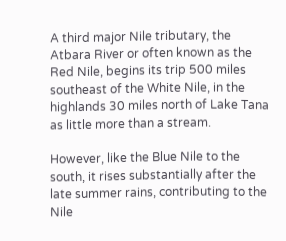A third major Nile tributary, the Atbara River or often known as the Red Nile, begins its trip 500 miles southeast of the White Nile, in the highlands 30 miles north of Lake Tana as little more than a stream.

However, like the Blue Nile to the south, it rises substantially after the late summer rains, contributing to the Nile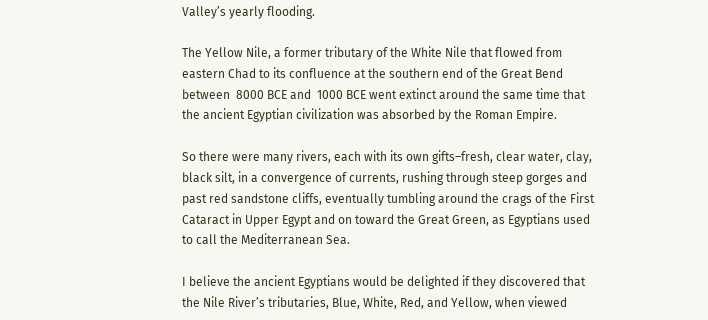Valley’s yearly flooding.

The Yellow Nile, a former tributary of the White Nile that flowed from eastern Chad to its confluence at the southern end of the Great Bend between  8000 BCE and  1000 BCE went extinct around the same time that the ancient Egyptian civilization was absorbed by the Roman Empire.

So there were many rivers, each with its own gifts–fresh, clear water, clay, black silt, in a convergence of currents, rushing through steep gorges and past red sandstone cliffs, eventually tumbling around the crags of the First Cataract in Upper Egypt and on toward the Great Green, as Egyptians used to call the Mediterranean Sea.

I believe the ancient Egyptians would be delighted if they discovered that the Nile River’s tributaries, Blue, White, Red, and Yellow, when viewed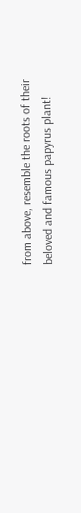from above, resemble the roots of their beloved and famous papyrus plant!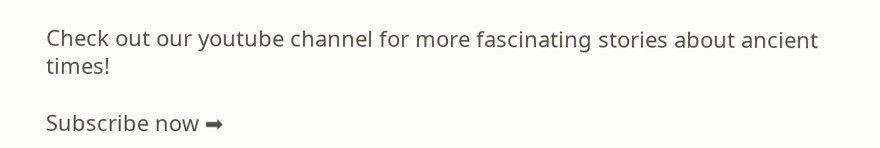Check out our youtube channel for more fascinating stories about ancient times!

Subscribe now ➡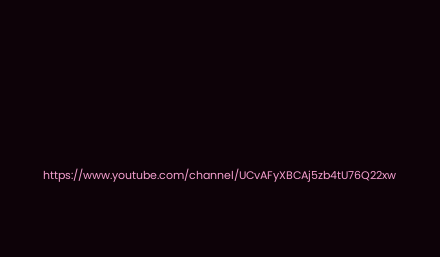https://www.youtube.com/channel/UCvAFyXBCAj5zb4tU76Q22xw